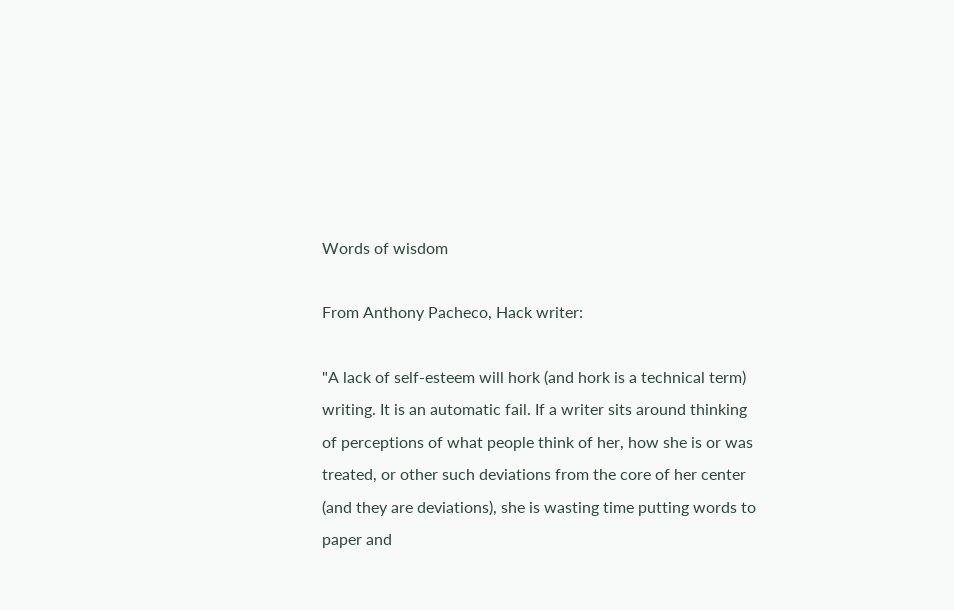Words of wisdom

From Anthony Pacheco, Hack writer:

"A lack of self-esteem will hork (and hork is a technical term) writing. It is an automatic fail. If a writer sits around thinking of perceptions of what people think of her, how she is or was treated, or other such deviations from the core of her center (and they are deviations), she is wasting time putting words to paper and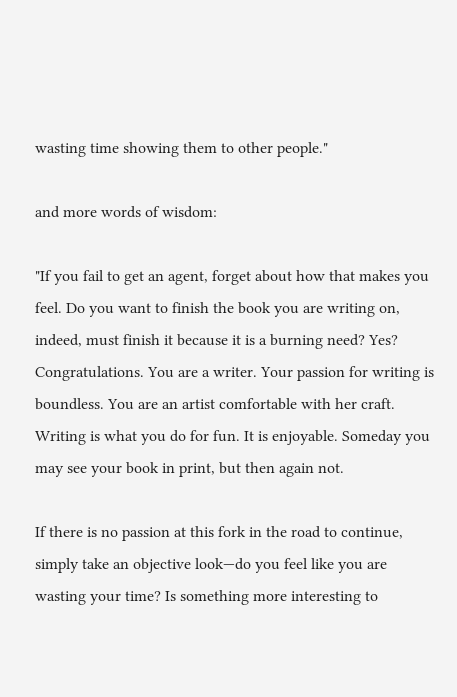wasting time showing them to other people."

and more words of wisdom:

"If you fail to get an agent, forget about how that makes you feel. Do you want to finish the book you are writing on, indeed, must finish it because it is a burning need? Yes? Congratulations. You are a writer. Your passion for writing is boundless. You are an artist comfortable with her craft. Writing is what you do for fun. It is enjoyable. Someday you may see your book in print, but then again not.

If there is no passion at this fork in the road to continue, simply take an objective look—do you feel like you are wasting your time? Is something more interesting to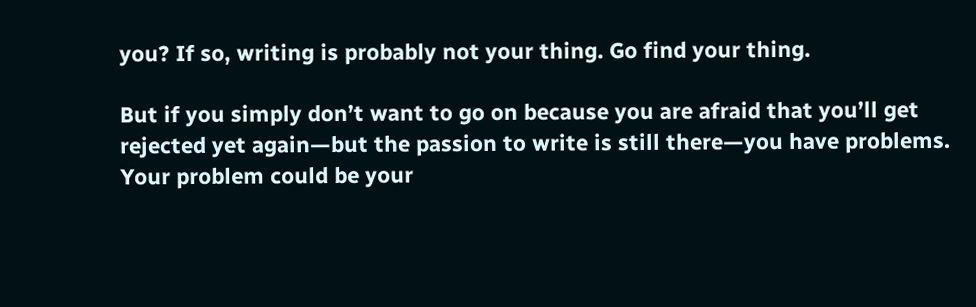you? If so, writing is probably not your thing. Go find your thing.

But if you simply don’t want to go on because you are afraid that you’ll get rejected yet again—but the passion to write is still there—you have problems. Your problem could be your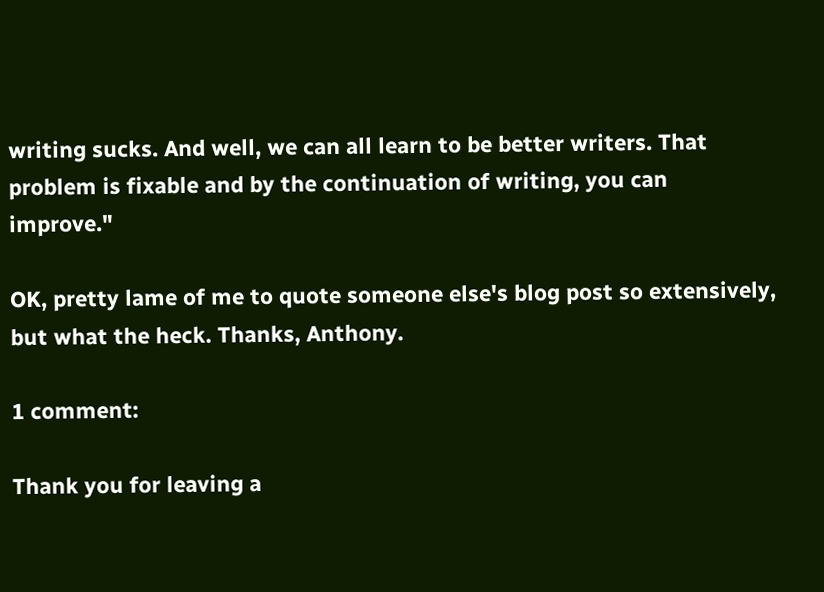writing sucks. And well, we can all learn to be better writers. That problem is fixable and by the continuation of writing, you can improve."

OK, pretty lame of me to quote someone else's blog post so extensively, but what the heck. Thanks, Anthony.

1 comment:

Thank you for leaving a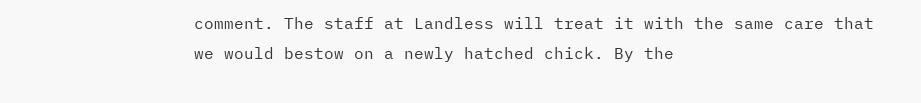comment. The staff at Landless will treat it with the same care that we would bestow on a newly hatched chick. By the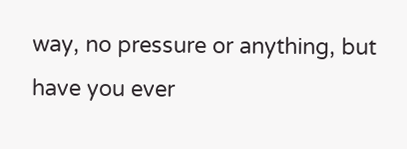way, no pressure or anything, but have you ever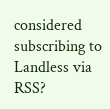considered subscribing to Landless via RSS?